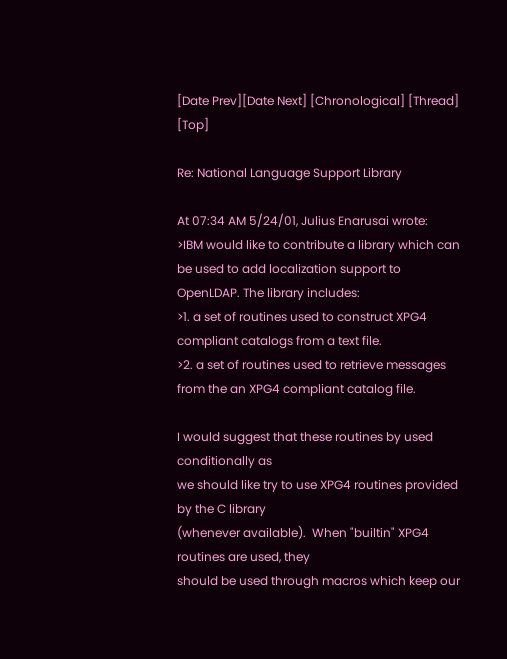[Date Prev][Date Next] [Chronological] [Thread] [Top]

Re: National Language Support Library

At 07:34 AM 5/24/01, Julius Enarusai wrote:
>IBM would like to contribute a library which can be used to add localization support to OpenLDAP. The library includes:
>1. a set of routines used to construct XPG4 compliant catalogs from a text file.
>2. a set of routines used to retrieve messages from the an XPG4 compliant catalog file.

I would suggest that these routines by used conditionally as
we should like try to use XPG4 routines provided by the C library
(whenever available).  When "builtin" XPG4 routines are used, they
should be used through macros which keep our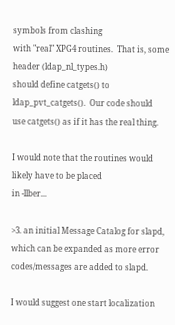symbols from clashing
with "real" XPG4 routines.  That is, some header (ldap_nl_types.h)
should define catgets() to ldap_pvt_catgets().  Our code should
use catgets() as if it has the real thing.

I would note that the routines would likely have to be placed
in -llber...

>3. an initial Message Catalog for slapd, which can be expanded as more error codes/messages are added to slapd.

I would suggest one start localization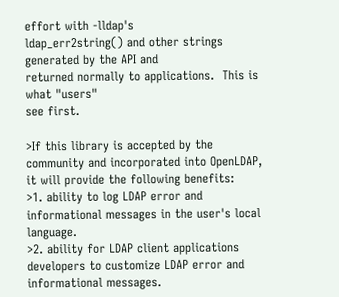effort with -lldap's
ldap_err2string() and other strings generated by the API and
returned normally to applications.  This is what "users"
see first.

>If this library is accepted by the community and incorporated into OpenLDAP, it will provide the following benefits:
>1. ability to log LDAP error and informational messages in the user's local language.
>2. ability for LDAP client applications developers to customize LDAP error and informational messages.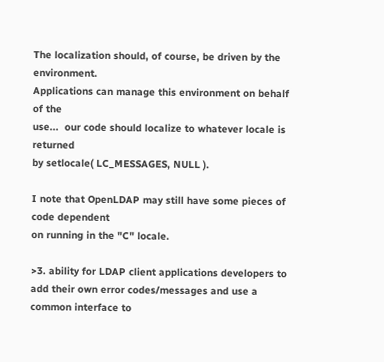The localization should, of course, be driven by the environment.
Applications can manage this environment on behalf of the
use...  our code should localize to whatever locale is returned
by setlocale( LC_MESSAGES, NULL ).

I note that OpenLDAP may still have some pieces of code dependent
on running in the "C" locale.

>3. ability for LDAP client applications developers to add their own error codes/messages and use a common interface to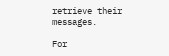retrieve their messages.

For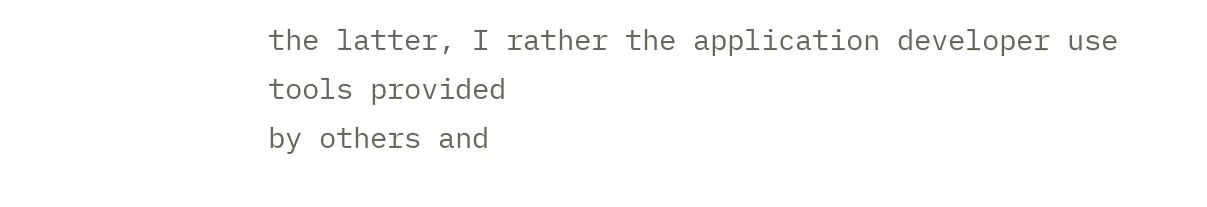the latter, I rather the application developer use tools provided
by others and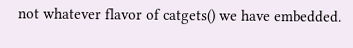not whatever flavor of catgets() we have embedded.